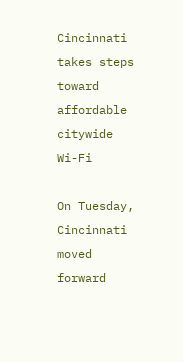Cincinnati takes steps toward affordable citywide Wi-Fi

On Tuesday, Cincinnati moved forward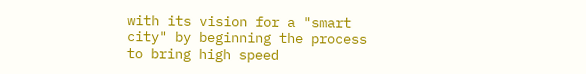with its vision for a "smart city" by beginning the process to bring high speed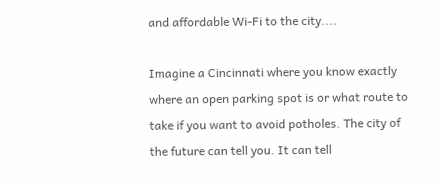and affordable Wi-Fi to the city....

Imagine a Cincinnati where you know exactly where an open parking spot is or what route to take if you want to avoid potholes. The city of the future can tell you. It can tell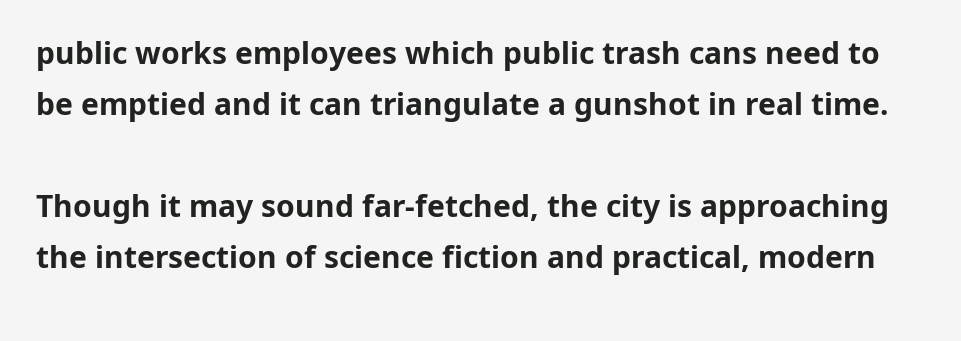public works employees which public trash cans need to be emptied and it can triangulate a gunshot in real time.

Though it may sound far-fetched, the city is approaching the intersection of science fiction and practical, modern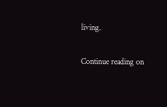living.

Continue reading on